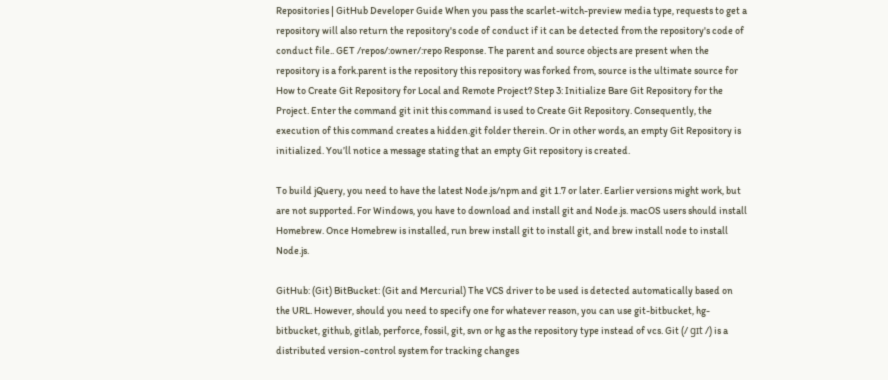Repositories | GitHub Developer Guide When you pass the scarlet-witch-preview media type, requests to get a repository will also return the repository's code of conduct if it can be detected from the repository's code of conduct file.. GET /repos/:owner/:repo Response. The parent and source objects are present when the repository is a fork.parent is the repository this repository was forked from, source is the ultimate source for How to Create Git Repository for Local and Remote Project? Step 3: Initialize Bare Git Repository for the Project. Enter the command git init this command is used to Create Git Repository. Consequently, the execution of this command creates a hidden.git folder therein. Or in other words, an empty Git Repository is initialized. You’ll notice a message stating that an empty Git repository is created.

To build jQuery, you need to have the latest Node.js/npm and git 1.7 or later. Earlier versions might work, but are not supported. For Windows, you have to download and install git and Node.js. macOS users should install Homebrew. Once Homebrew is installed, run brew install git to install git, and brew install node to install Node.js.

GitHub: (Git) BitBucket: (Git and Mercurial) The VCS driver to be used is detected automatically based on the URL. However, should you need to specify one for whatever reason, you can use git-bitbucket, hg-bitbucket, github, gitlab, perforce, fossil, git, svn or hg as the repository type instead of vcs. Git (/ ɡɪt /) is a distributed version-control system for tracking changes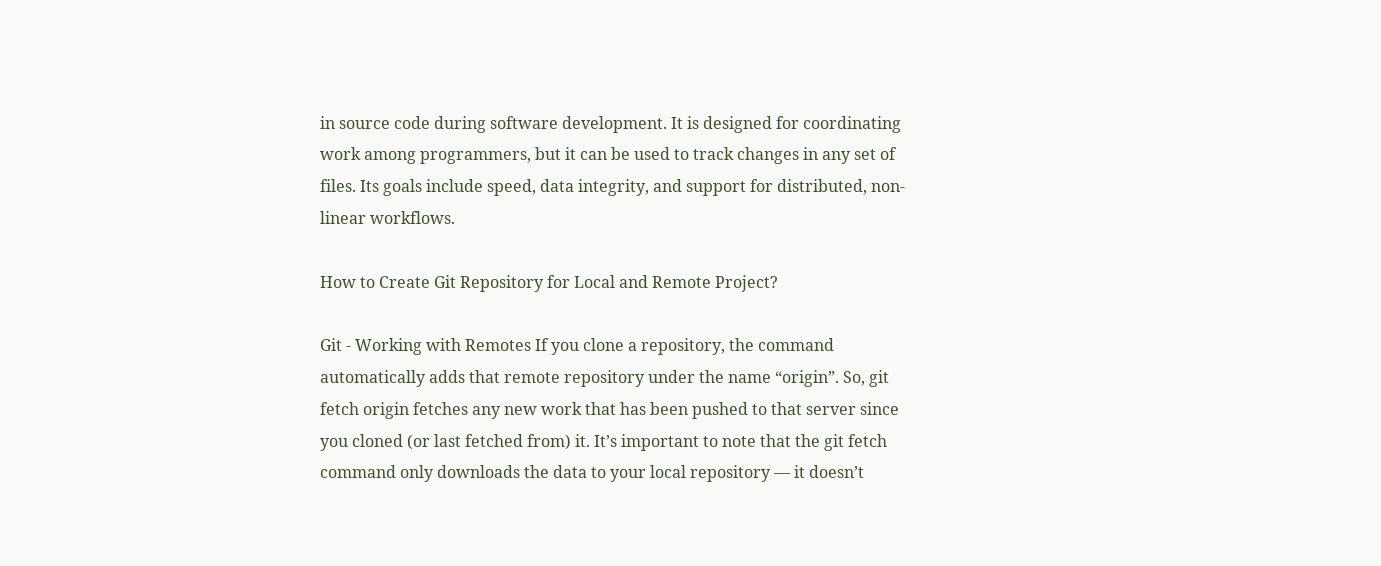in source code during software development. It is designed for coordinating work among programmers, but it can be used to track changes in any set of files. Its goals include speed, data integrity, and support for distributed, non-linear workflows.

How to Create Git Repository for Local and Remote Project?

Git - Working with Remotes If you clone a repository, the command automatically adds that remote repository under the name “origin”. So, git fetch origin fetches any new work that has been pushed to that server since you cloned (or last fetched from) it. It’s important to note that the git fetch command only downloads the data to your local repository — it doesn’t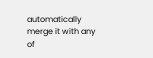automatically merge it with any of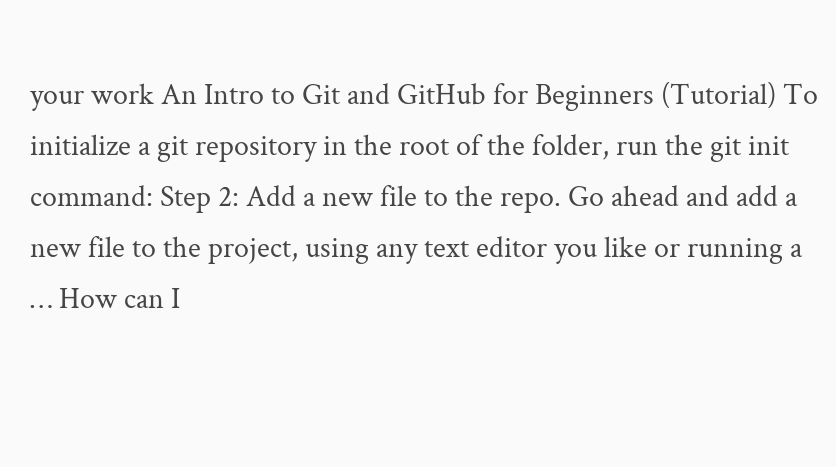your work An Intro to Git and GitHub for Beginners (Tutorial) To initialize a git repository in the root of the folder, run the git init command: Step 2: Add a new file to the repo. Go ahead and add a new file to the project, using any text editor you like or running a … How can I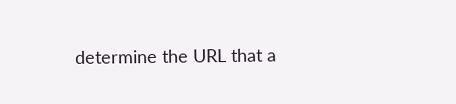determine the URL that a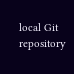local Git repository